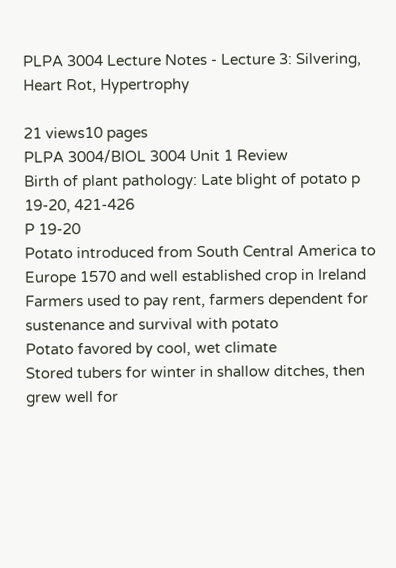PLPA 3004 Lecture Notes - Lecture 3: Silvering, Heart Rot, Hypertrophy

21 views10 pages
PLPA 3004/BIOL 3004 Unit 1 Review
Birth of plant pathology: Late blight of potato p 19-20, 421-426
P 19-20
Potato introduced from South Central America to Europe 1570 and well established crop in Ireland
Farmers used to pay rent, farmers dependent for sustenance and survival with potato
Potato favored by cool, wet climate
Stored tubers for winter in shallow ditches, then grew well for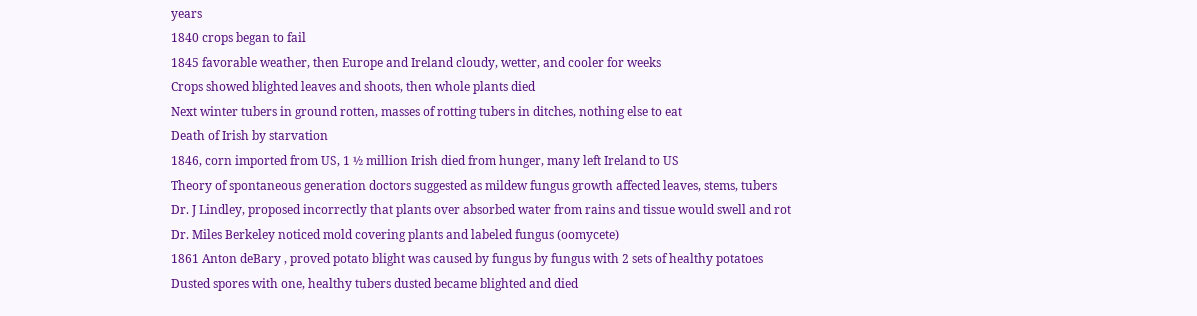years
1840 crops began to fail
1845 favorable weather, then Europe and Ireland cloudy, wetter, and cooler for weeks
Crops showed blighted leaves and shoots, then whole plants died
Next winter tubers in ground rotten, masses of rotting tubers in ditches, nothing else to eat
Death of Irish by starvation
1846, corn imported from US, 1 ½ million Irish died from hunger, many left Ireland to US
Theory of spontaneous generation doctors suggested as mildew fungus growth affected leaves, stems, tubers
Dr. J Lindley, proposed incorrectly that plants over absorbed water from rains and tissue would swell and rot
Dr. Miles Berkeley noticed mold covering plants and labeled fungus (oomycete)
1861 Anton deBary , proved potato blight was caused by fungus by fungus with 2 sets of healthy potatoes
Dusted spores with one, healthy tubers dusted became blighted and died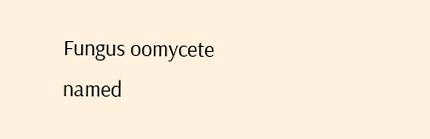Fungus oomycete named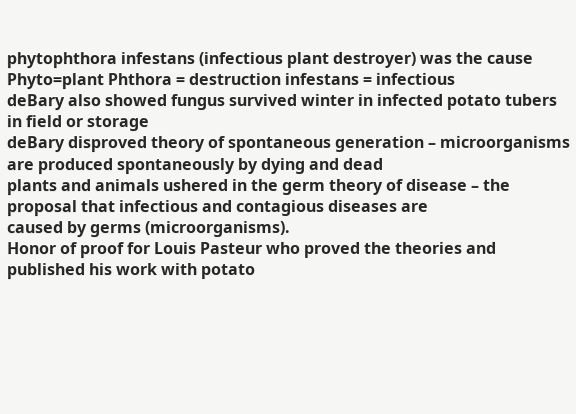phytophthora infestans (infectious plant destroyer) was the cause
Phyto=plant Phthora = destruction infestans = infectious
deBary also showed fungus survived winter in infected potato tubers in field or storage
deBary disproved theory of spontaneous generation – microorganisms are produced spontaneously by dying and dead
plants and animals ushered in the germ theory of disease – the proposal that infectious and contagious diseases are
caused by germs (microorganisms).
Honor of proof for Louis Pasteur who proved the theories and published his work with potato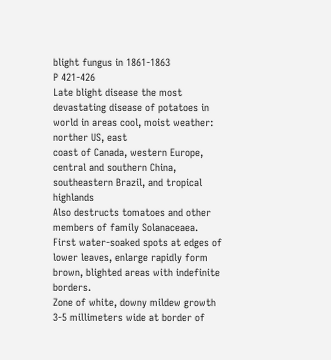blight fungus in 1861-1863
P 421-426
Late blight disease the most devastating disease of potatoes in world in areas cool, moist weather: norther US, east
coast of Canada, western Europe, central and southern China, southeastern Brazil, and tropical highlands
Also destructs tomatoes and other members of family Solanaceaea.
First water-soaked spots at edges of lower leaves, enlarge rapidly form brown, blighted areas with indefinite borders.
Zone of white, downy mildew growth 3-5 millimeters wide at border of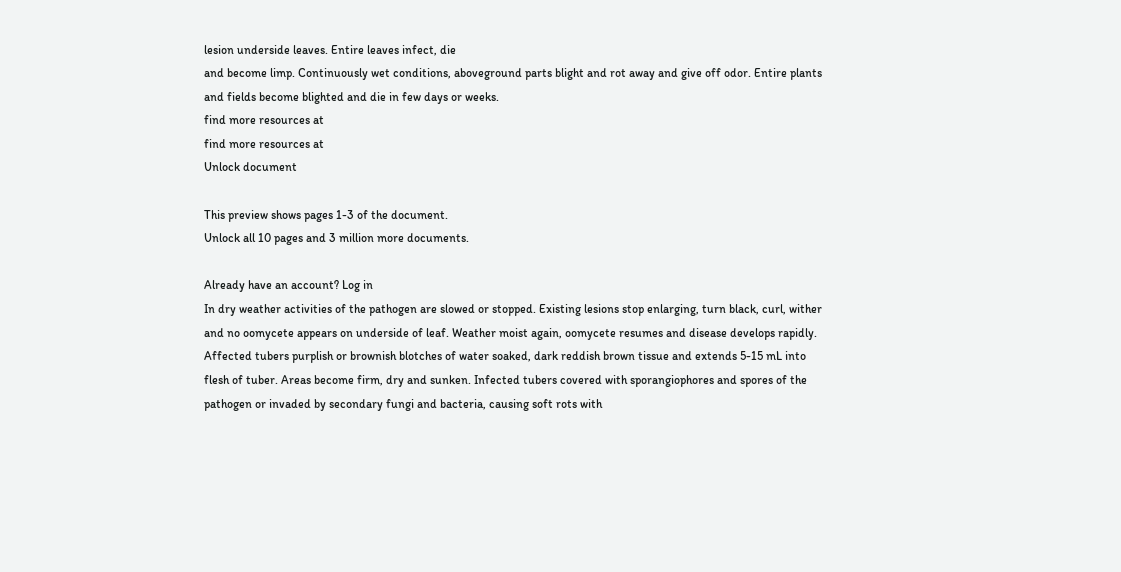lesion underside leaves. Entire leaves infect, die
and become limp. Continuously wet conditions, aboveground parts blight and rot away and give off odor. Entire plants
and fields become blighted and die in few days or weeks.
find more resources at
find more resources at
Unlock document

This preview shows pages 1-3 of the document.
Unlock all 10 pages and 3 million more documents.

Already have an account? Log in
In dry weather activities of the pathogen are slowed or stopped. Existing lesions stop enlarging, turn black, curl, wither
and no oomycete appears on underside of leaf. Weather moist again, oomycete resumes and disease develops rapidly.
Affected tubers purplish or brownish blotches of water soaked, dark reddish brown tissue and extends 5-15 mL into
flesh of tuber. Areas become firm, dry and sunken. Infected tubers covered with sporangiophores and spores of the
pathogen or invaded by secondary fungi and bacteria, causing soft rots with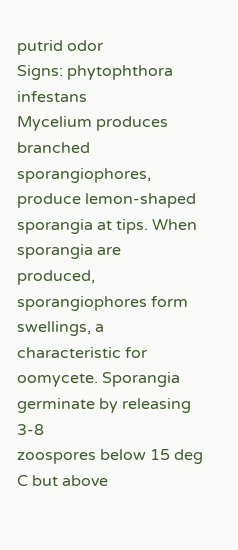putrid odor
Signs: phytophthora infestans
Mycelium produces branched sporangiophores, produce lemon-shaped sporangia at tips. When sporangia are
produced, sporangiophores form swellings, a characteristic for oomycete. Sporangia germinate by releasing 3-8
zoospores below 15 deg C but above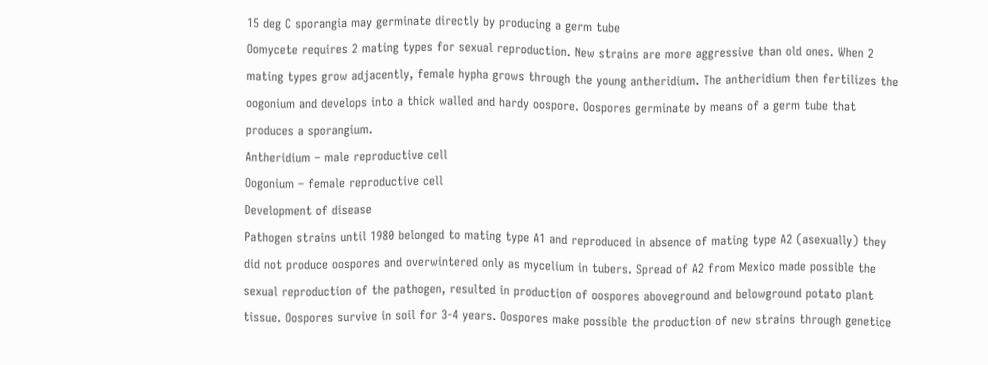15 deg C sporangia may germinate directly by producing a germ tube
Oomycete requires 2 mating types for sexual reproduction. New strains are more aggressive than old ones. When 2
mating types grow adjacently, female hypha grows through the young antheridium. The antheridium then fertilizes the
oogonium and develops into a thick walled and hardy oospore. Oospores germinate by means of a germ tube that
produces a sporangium.
Antheridium – male reproductive cell
Oogonium – female reproductive cell
Development of disease
Pathogen strains until 1980 belonged to mating type A1 and reproduced in absence of mating type A2 (asexually) they
did not produce oospores and overwintered only as mycelium in tubers. Spread of A2 from Mexico made possible the
sexual reproduction of the pathogen, resulted in production of oospores aboveground and belowground potato plant
tissue. Oospores survive in soil for 3-4 years. Oospores make possible the production of new strains through genetice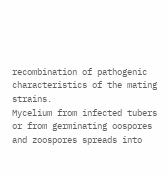recombination of pathogenic characteristics of the mating strains.
Mycelium from infected tubers or from germinating oospores and zoospores spreads into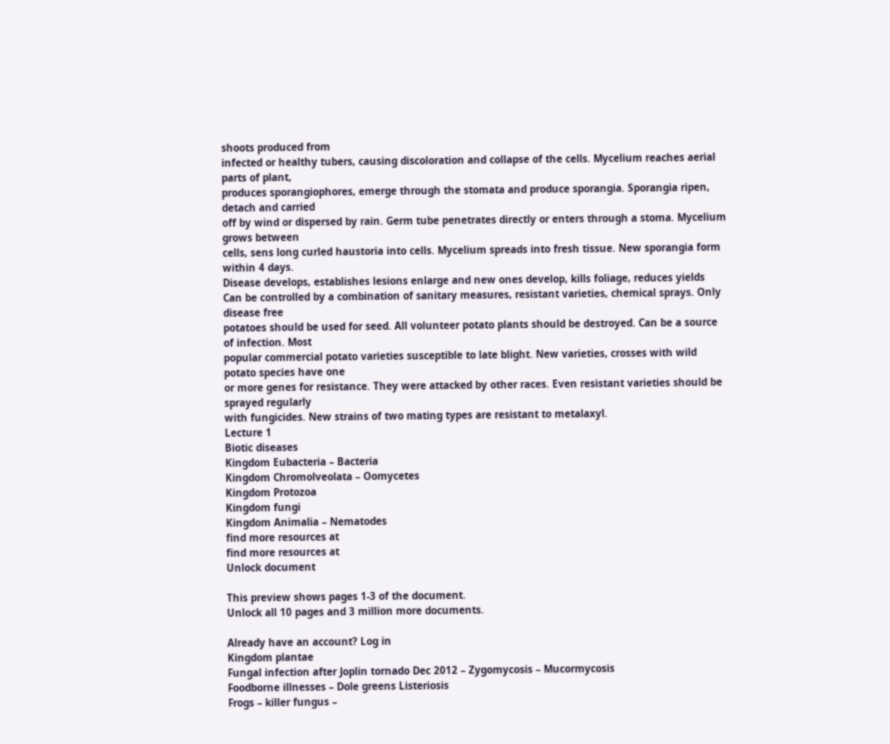shoots produced from
infected or healthy tubers, causing discoloration and collapse of the cells. Mycelium reaches aerial parts of plant,
produces sporangiophores, emerge through the stomata and produce sporangia. Sporangia ripen, detach and carried
off by wind or dispersed by rain. Germ tube penetrates directly or enters through a stoma. Mycelium grows between
cells, sens long curled haustoria into cells. Mycelium spreads into fresh tissue. New sporangia form within 4 days.
Disease develops, establishes lesions enlarge and new ones develop, kills foliage, reduces yields
Can be controlled by a combination of sanitary measures, resistant varieties, chemical sprays. Only disease free
potatoes should be used for seed. All volunteer potato plants should be destroyed. Can be a source of infection. Most
popular commercial potato varieties susceptible to late blight. New varieties, crosses with wild potato species have one
or more genes for resistance. They were attacked by other races. Even resistant varieties should be sprayed regularly
with fungicides. New strains of two mating types are resistant to metalaxyl.
Lecture 1
Biotic diseases
Kingdom Eubacteria – Bacteria
Kingdom Chromolveolata – Oomycetes
Kingdom Protozoa
Kingdom fungi
Kingdom Animalia – Nematodes
find more resources at
find more resources at
Unlock document

This preview shows pages 1-3 of the document.
Unlock all 10 pages and 3 million more documents.

Already have an account? Log in
Kingdom plantae
Fungal infection after Joplin tornado Dec 2012 – Zygomycosis – Mucormycosis
Foodborne illnesses – Dole greens Listeriosis
Frogs – killer fungus –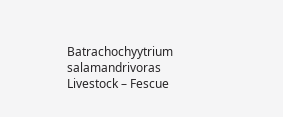Batrachochyytrium salamandrivoras
Livestock – Fescue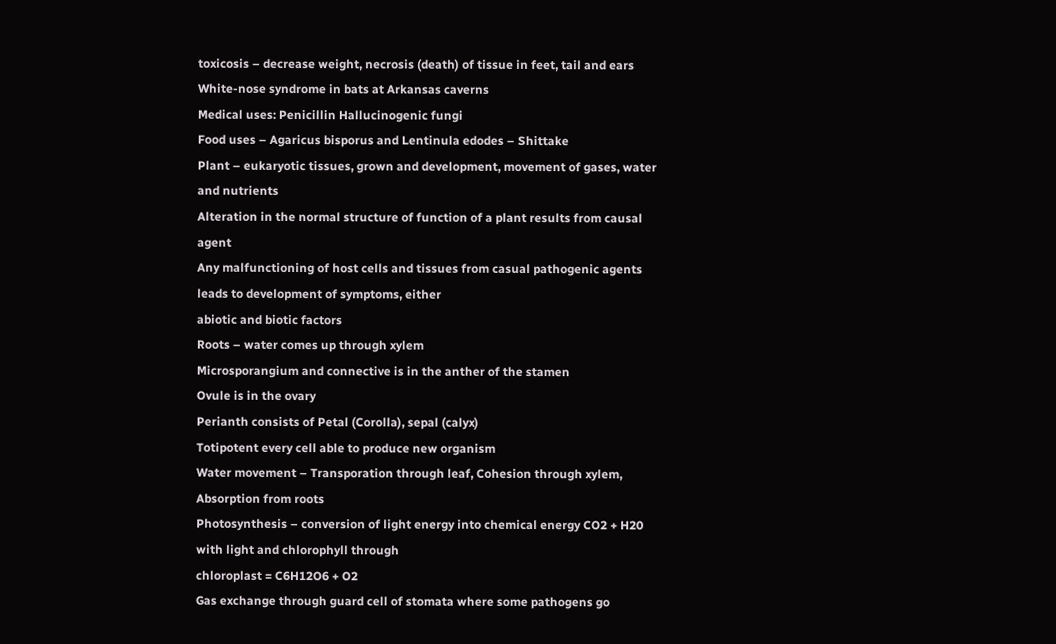toxicosis – decrease weight, necrosis (death) of tissue in feet, tail and ears
White-nose syndrome in bats at Arkansas caverns
Medical uses: Penicillin Hallucinogenic fungi
Food uses – Agaricus bisporus and Lentinula edodes – Shittake
Plant – eukaryotic tissues, grown and development, movement of gases, water and nutrients
Alteration in the normal structure of function of a plant results from causal agent
Any malfunctioning of host cells and tissues from casual pathogenic agents leads to development of symptoms, either
abiotic and biotic factors
Roots – water comes up through xylem
Microsporangium and connective is in the anther of the stamen
Ovule is in the ovary
Perianth consists of Petal (Corolla), sepal (calyx)
Totipotent every cell able to produce new organism
Water movement – Transporation through leaf, Cohesion through xylem, Absorption from roots
Photosynthesis – conversion of light energy into chemical energy CO2 + H20 with light and chlorophyll through
chloroplast = C6H12O6 + O2
Gas exchange through guard cell of stomata where some pathogens go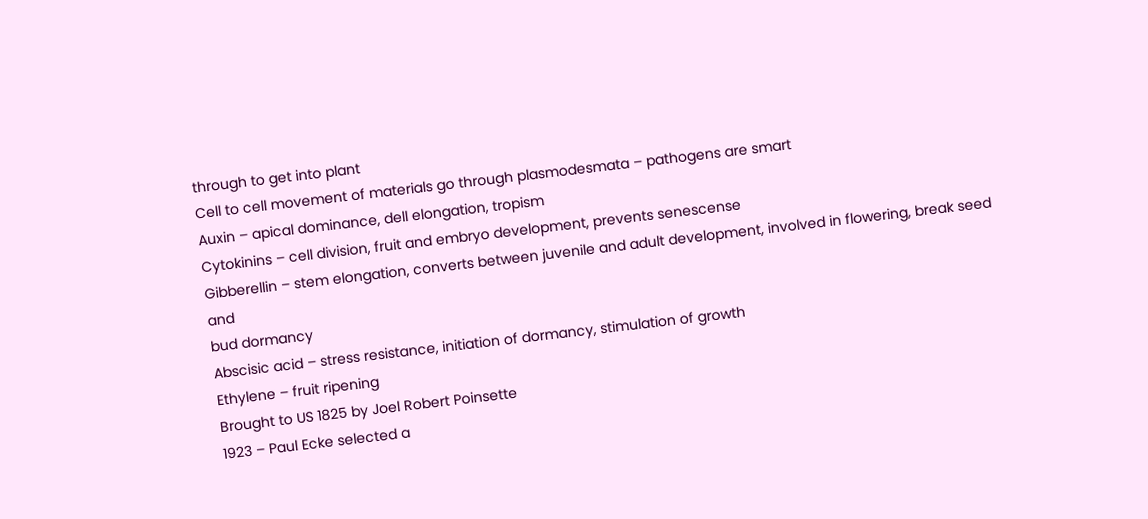through to get into plant
Cell to cell movement of materials go through plasmodesmata – pathogens are smart
Auxin – apical dominance, dell elongation, tropism
Cytokinins – cell division, fruit and embryo development, prevents senescense
Gibberellin – stem elongation, converts between juvenile and adult development, involved in flowering, break seed and
bud dormancy
Abscisic acid – stress resistance, initiation of dormancy, stimulation of growth
Ethylene – fruit ripening
Brought to US 1825 by Joel Robert Poinsette
1923 – Paul Ecke selected a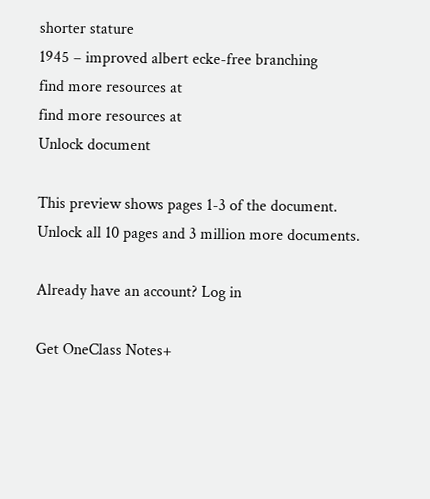shorter stature
1945 – improved albert ecke-free branching
find more resources at
find more resources at
Unlock document

This preview shows pages 1-3 of the document.
Unlock all 10 pages and 3 million more documents.

Already have an account? Log in

Get OneClass Notes+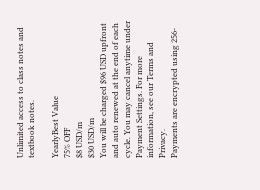Unlimited access to class notes and textbook notes.

YearlyBest Value
75% OFF
$8 USD/m
$30 USD/m
You will be charged $96 USD upfront and auto renewed at the end of each cycle. You may cancel anytime under Payment Settings. For more information, see our Terms and Privacy.
Payments are encrypted using 256-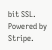bit SSL. Powered by Stripe.